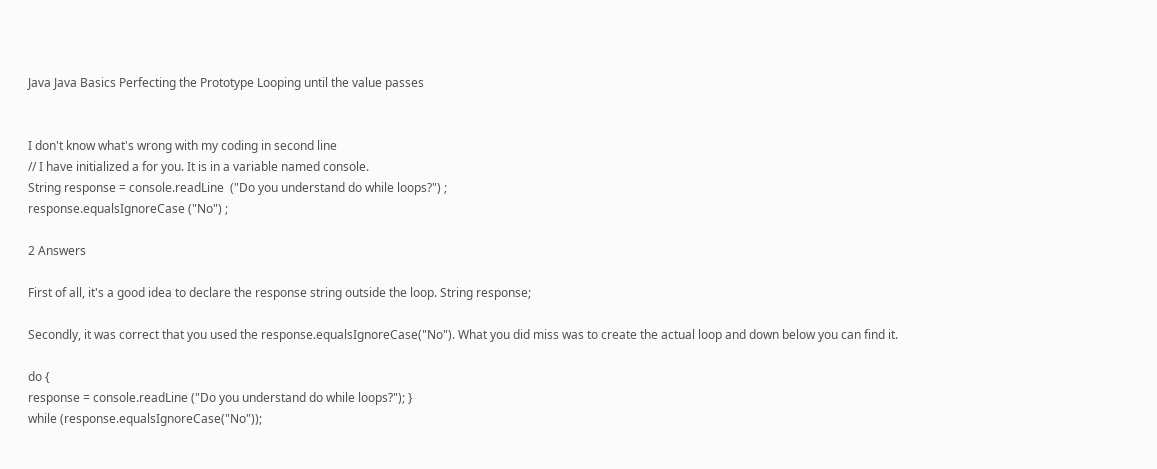Java Java Basics Perfecting the Prototype Looping until the value passes


I don't know what's wrong with my coding in second line
// I have initialized a for you. It is in a variable named console.
String response = console.readLine  ("Do you understand do while loops?") ;
response.equalsIgnoreCase ("No") ;

2 Answers

First of all, it's a good idea to declare the response string outside the loop. String response;

Secondly, it was correct that you used the response.equalsIgnoreCase("No"). What you did miss was to create the actual loop and down below you can find it.

do {
response = console.readLine ("Do you understand do while loops?"); }
while (response.equalsIgnoreCase("No"));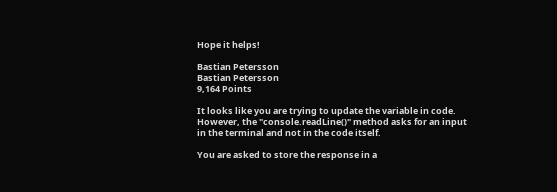Hope it helps!

Bastian Petersson
Bastian Petersson
9,164 Points

It looks like you are trying to update the variable in code. However, the "console.readLine()" method asks for an input in the terminal and not in the code itself.

You are asked to store the response in a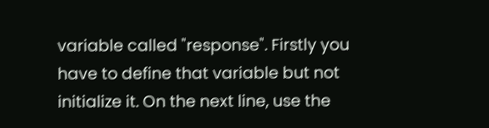variable called "response". Firstly you have to define that variable but not initialize it. On the next line, use the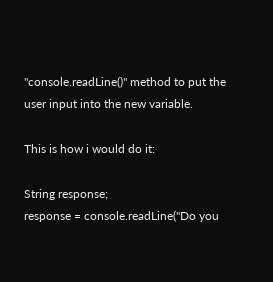"console.readLine()" method to put the user input into the new variable.

This is how i would do it:

String response;
response = console.readLine("Do you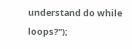understand do while loops?");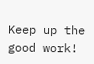Keep up the good work!